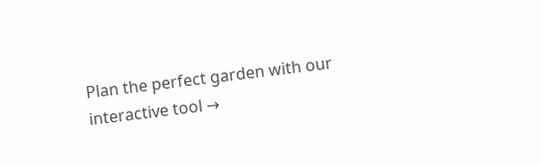Plan the perfect garden with our interactive tool →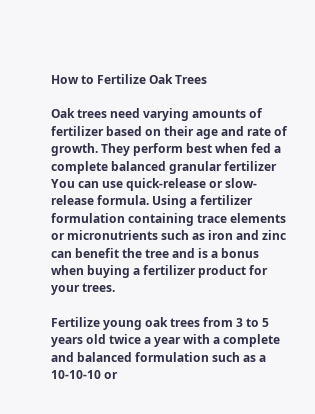How to Fertilize Oak Trees

Oak trees need varying amounts of fertilizer based on their age and rate of growth. They perform best when fed a complete balanced granular fertilizer You can use quick-release or slow-release formula. Using a fertilizer formulation containing trace elements or micronutrients such as iron and zinc can benefit the tree and is a bonus when buying a fertilizer product for your trees.

Fertilize young oak trees from 3 to 5 years old twice a year with a complete and balanced formulation such as a 10-10-10 or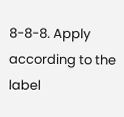8-8-8. Apply according to the label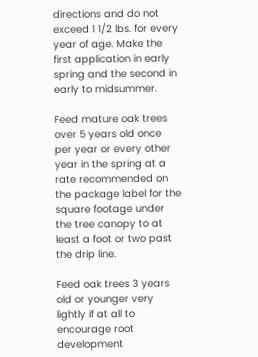directions and do not exceed 1 1/2 lbs. for every year of age. Make the first application in early spring and the second in early to midsummer.

Feed mature oak trees over 5 years old once per year or every other year in the spring at a rate recommended on the package label for the square footage under the tree canopy to at least a foot or two past the drip line.

Feed oak trees 3 years old or younger very lightly if at all to encourage root development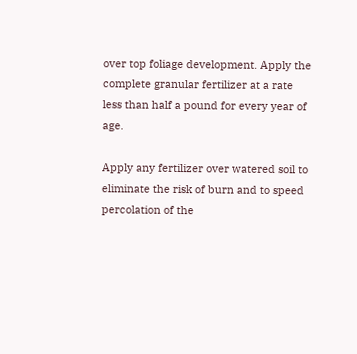over top foliage development. Apply the complete granular fertilizer at a rate less than half a pound for every year of age.

Apply any fertilizer over watered soil to eliminate the risk of burn and to speed percolation of the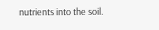nutrients into the soil.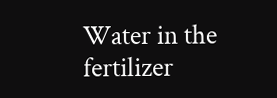Water in the fertilizer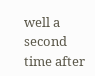well a second time after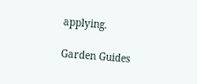applying.

Garden Guides